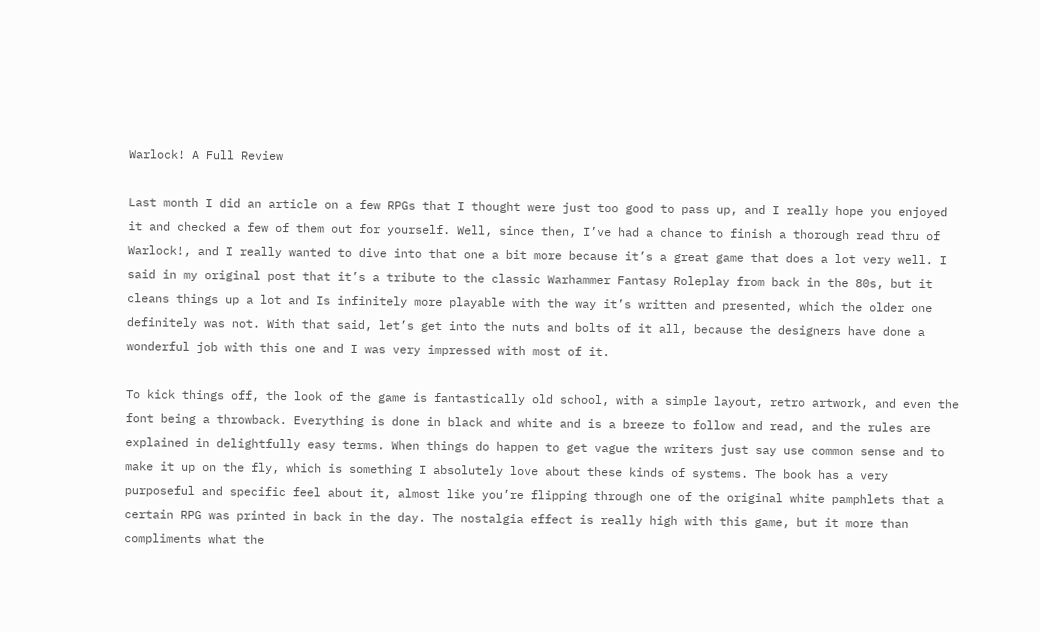Warlock! A Full Review

Last month I did an article on a few RPGs that I thought were just too good to pass up, and I really hope you enjoyed it and checked a few of them out for yourself. Well, since then, I’ve had a chance to finish a thorough read thru of Warlock!, and I really wanted to dive into that one a bit more because it’s a great game that does a lot very well. I said in my original post that it’s a tribute to the classic Warhammer Fantasy Roleplay from back in the 80s, but it cleans things up a lot and Is infinitely more playable with the way it’s written and presented, which the older one definitely was not. With that said, let’s get into the nuts and bolts of it all, because the designers have done a wonderful job with this one and I was very impressed with most of it.

To kick things off, the look of the game is fantastically old school, with a simple layout, retro artwork, and even the font being a throwback. Everything is done in black and white and is a breeze to follow and read, and the rules are explained in delightfully easy terms. When things do happen to get vague the writers just say use common sense and to make it up on the fly, which is something I absolutely love about these kinds of systems. The book has a very purposeful and specific feel about it, almost like you’re flipping through one of the original white pamphlets that a certain RPG was printed in back in the day. The nostalgia effect is really high with this game, but it more than compliments what the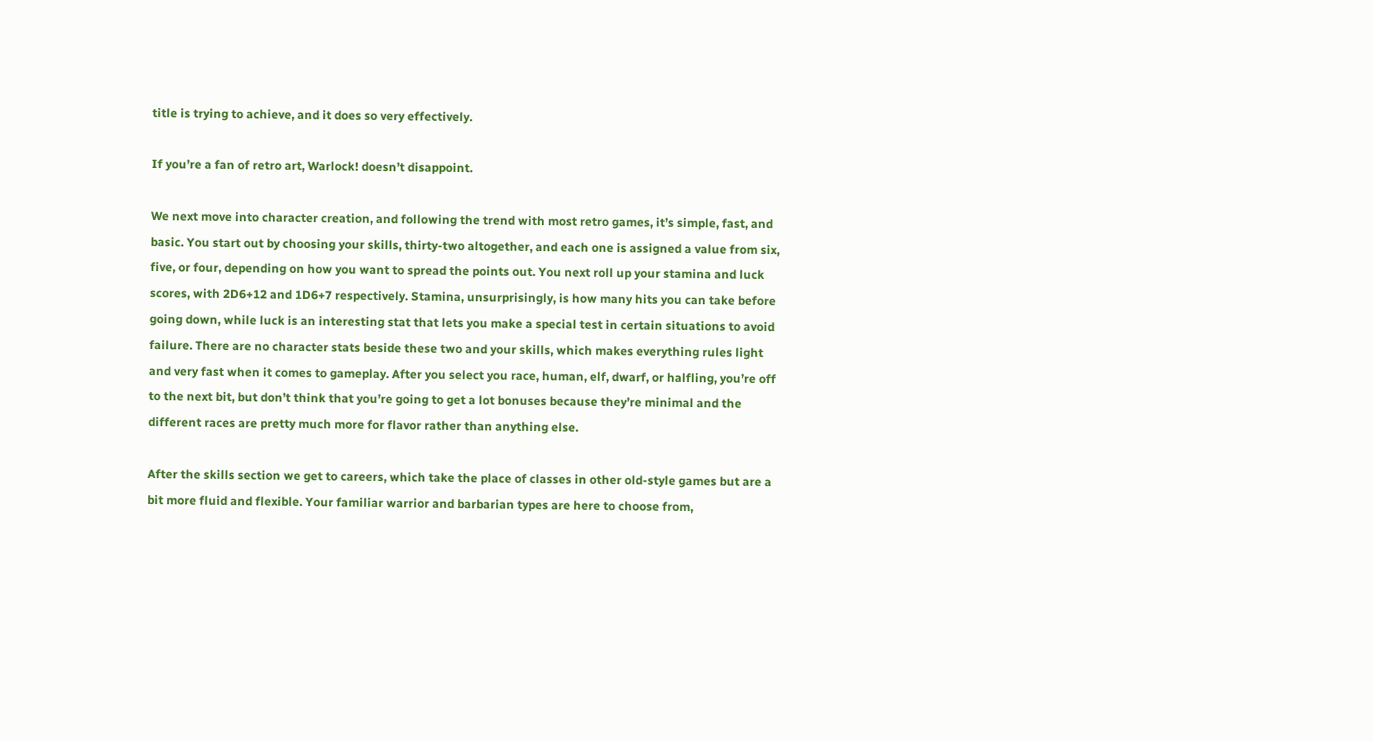title is trying to achieve, and it does so very effectively.

If you’re a fan of retro art, Warlock! doesn’t disappoint.

We next move into character creation, and following the trend with most retro games, it’s simple, fast, and basic. You start out by choosing your skills, thirty-two altogether, and each one is assigned a value from six, five, or four, depending on how you want to spread the points out. You next roll up your stamina and luck scores, with 2D6+12 and 1D6+7 respectively. Stamina, unsurprisingly, is how many hits you can take before going down, while luck is an interesting stat that lets you make a special test in certain situations to avoid failure. There are no character stats beside these two and your skills, which makes everything rules light and very fast when it comes to gameplay. After you select you race, human, elf, dwarf, or halfling, you’re off to the next bit, but don’t think that you’re going to get a lot bonuses because they’re minimal and the different races are pretty much more for flavor rather than anything else.

After the skills section we get to careers, which take the place of classes in other old-style games but are a bit more fluid and flexible. Your familiar warrior and barbarian types are here to choose from,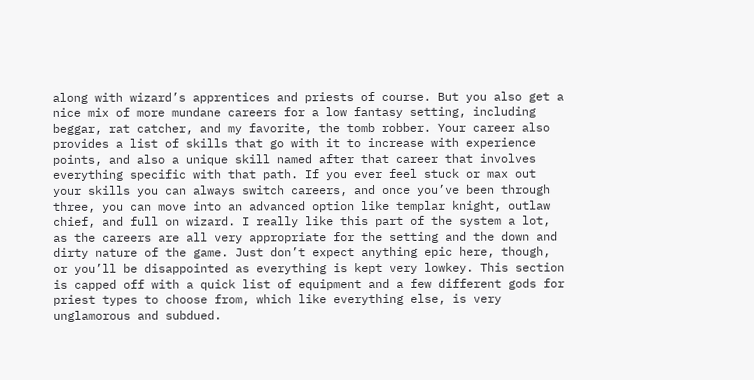along with wizard’s apprentices and priests of course. But you also get a nice mix of more mundane careers for a low fantasy setting, including beggar, rat catcher, and my favorite, the tomb robber. Your career also provides a list of skills that go with it to increase with experience points, and also a unique skill named after that career that involves everything specific with that path. If you ever feel stuck or max out your skills you can always switch careers, and once you’ve been through three, you can move into an advanced option like templar knight, outlaw chief, and full on wizard. I really like this part of the system a lot, as the careers are all very appropriate for the setting and the down and dirty nature of the game. Just don’t expect anything epic here, though, or you’ll be disappointed as everything is kept very lowkey. This section is capped off with a quick list of equipment and a few different gods for priest types to choose from, which like everything else, is very unglamorous and subdued.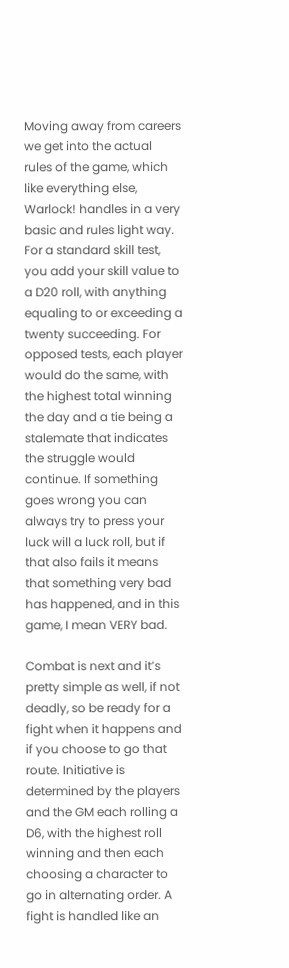Moving away from careers we get into the actual rules of the game, which like everything else, Warlock! handles in a very basic and rules light way. For a standard skill test, you add your skill value to a D20 roll, with anything equaling to or exceeding a twenty succeeding. For opposed tests, each player would do the same, with the highest total winning the day and a tie being a stalemate that indicates the struggle would continue. If something goes wrong you can always try to press your luck will a luck roll, but if that also fails it means that something very bad has happened, and in this game, I mean VERY bad.

Combat is next and it’s pretty simple as well, if not deadly, so be ready for a fight when it happens and if you choose to go that route. Initiative is determined by the players and the GM each rolling a D6, with the highest roll winning and then each choosing a character to go in alternating order. A fight is handled like an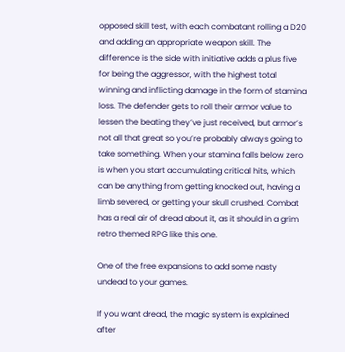opposed skill test, with each combatant rolling a D20 and adding an appropriate weapon skill. The difference is the side with initiative adds a plus five for being the aggressor, with the highest total winning and inflicting damage in the form of stamina loss. The defender gets to roll their armor value to lessen the beating they’ve just received, but armor’s not all that great so you’re probably always going to take something. When your stamina falls below zero is when you start accumulating critical hits, which can be anything from getting knocked out, having a limb severed, or getting your skull crushed. Combat has a real air of dread about it, as it should in a grim retro themed RPG like this one.

One of the free expansions to add some nasty undead to your games.

If you want dread, the magic system is explained after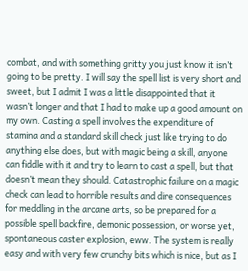combat, and with something gritty you just know it isn’t going to be pretty. I will say the spell list is very short and sweet, but I admit I was a little disappointed that it wasn’t longer and that I had to make up a good amount on my own. Casting a spell involves the expenditure of stamina and a standard skill check just like trying to do anything else does, but with magic being a skill, anyone can fiddle with it and try to learn to cast a spell, but that doesn’t mean they should. Catastrophic failure on a magic check can lead to horrible results and dire consequences for meddling in the arcane arts, so be prepared for a possible spell backfire, demonic possession, or worse yet, spontaneous caster explosion, eww. The system is really easy and with very few crunchy bits which is nice, but as I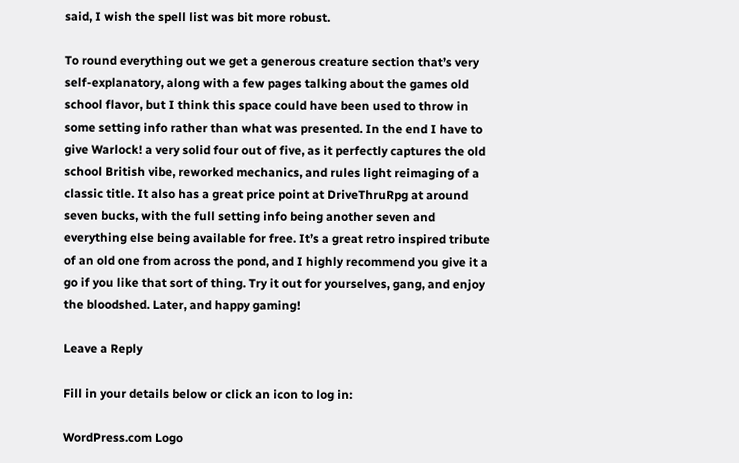said, I wish the spell list was bit more robust.

To round everything out we get a generous creature section that’s very self-explanatory, along with a few pages talking about the games old school flavor, but I think this space could have been used to throw in some setting info rather than what was presented. In the end I have to give Warlock! a very solid four out of five, as it perfectly captures the old school British vibe, reworked mechanics, and rules light reimaging of a classic title. It also has a great price point at DriveThruRpg at around seven bucks, with the full setting info being another seven and everything else being available for free. It’s a great retro inspired tribute of an old one from across the pond, and I highly recommend you give it a go if you like that sort of thing. Try it out for yourselves, gang, and enjoy the bloodshed. Later, and happy gaming!

Leave a Reply

Fill in your details below or click an icon to log in:

WordPress.com Logo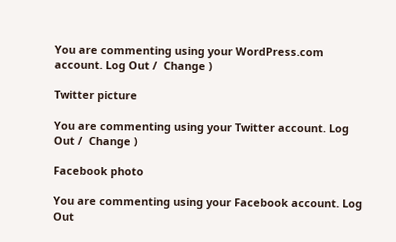You are commenting using your WordPress.com account. Log Out /  Change )

Twitter picture

You are commenting using your Twitter account. Log Out /  Change )

Facebook photo

You are commenting using your Facebook account. Log Out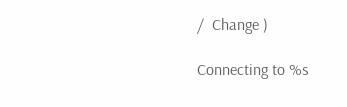/  Change )

Connecting to %s